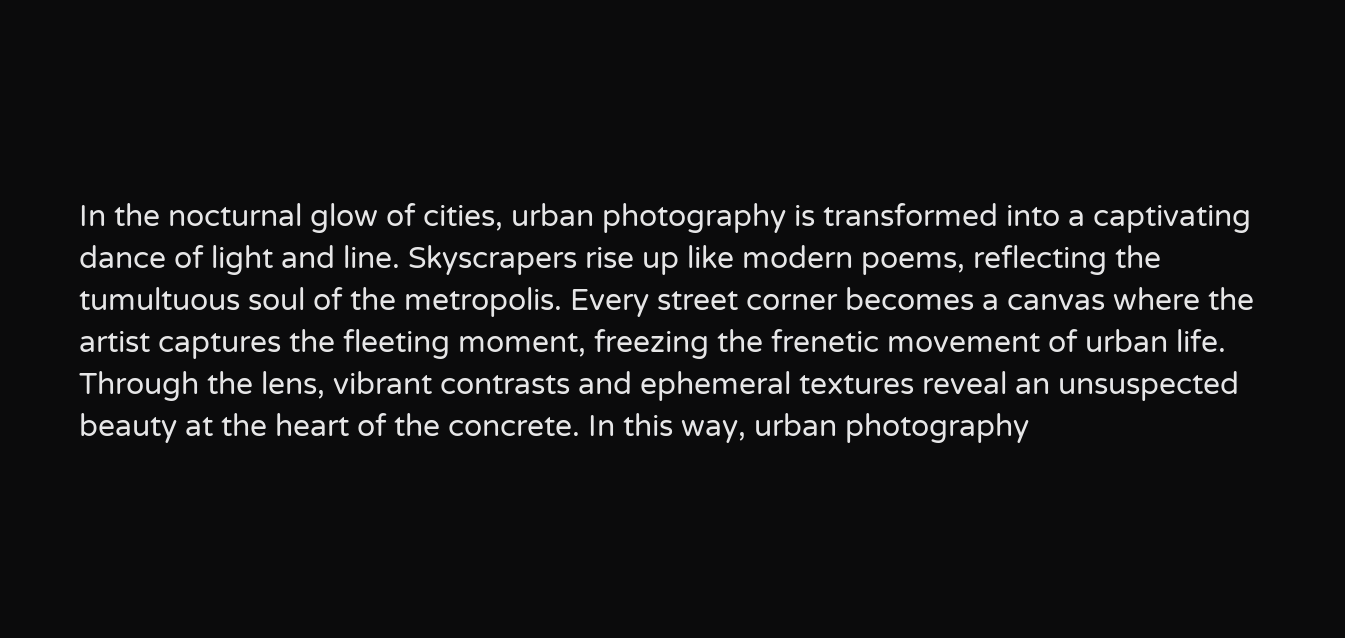In the nocturnal glow of cities, urban photography is transformed into a captivating dance of light and line. Skyscrapers rise up like modern poems, reflecting the tumultuous soul of the metropolis. Every street corner becomes a canvas where the artist captures the fleeting moment, freezing the frenetic movement of urban life. Through the lens, vibrant contrasts and ephemeral textures reveal an unsuspected beauty at the heart of the concrete. In this way, urban photography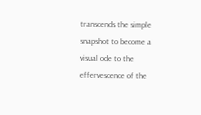transcends the simple snapshot to become a visual ode to the effervescence of the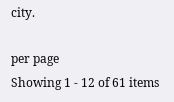city.

per page
Showing 1 - 12 of 61 items